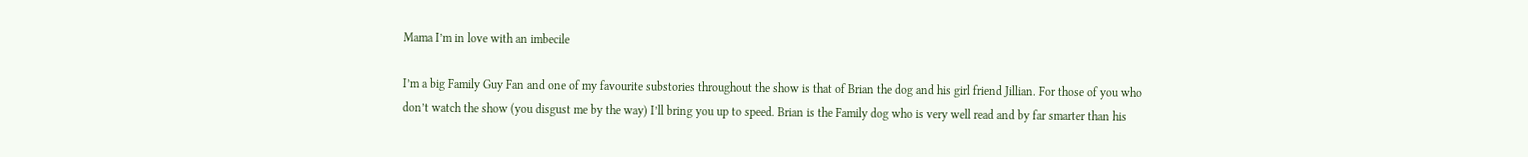Mama I’m in love with an imbecile

I’m a big Family Guy Fan and one of my favourite substories throughout the show is that of Brian the dog and his girl friend Jillian. For those of you who don’t watch the show (you disgust me by the way) I’ll bring you up to speed. Brian is the Family dog who is very well read and by far smarter than his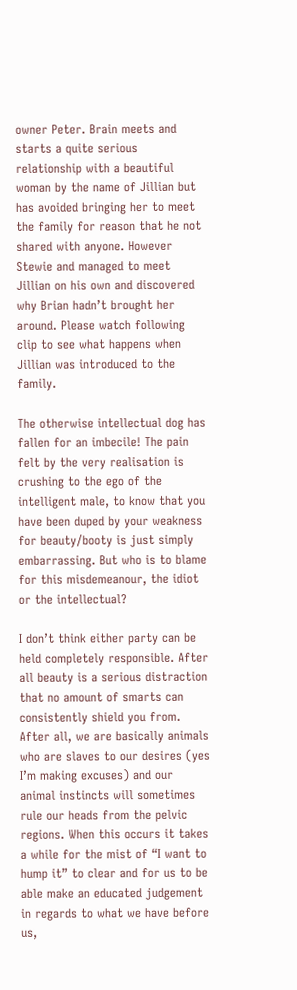owner Peter. Brain meets and starts a quite serious relationship with a beautiful woman by the name of Jillian but has avoided bringing her to meet the family for reason that he not shared with anyone. However Stewie and managed to meet Jillian on his own and discovered why Brian hadn’t brought her around. Please watch following clip to see what happens when Jillian was introduced to the family.

The otherwise intellectual dog has fallen for an imbecile! The pain felt by the very realisation is crushing to the ego of the intelligent male, to know that you have been duped by your weakness for beauty/booty is just simply embarrassing. But who is to blame for this misdemeanour, the idiot or the intellectual?

I don’t think either party can be held completely responsible. After all beauty is a serious distraction that no amount of smarts can consistently shield you from. After all, we are basically animals who are slaves to our desires (yes I’m making excuses) and our animal instincts will sometimes rule our heads from the pelvic regions. When this occurs it takes a while for the mist of “I want to hump it” to clear and for us to be able make an educated judgement in regards to what we have before us,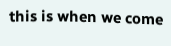this is when we come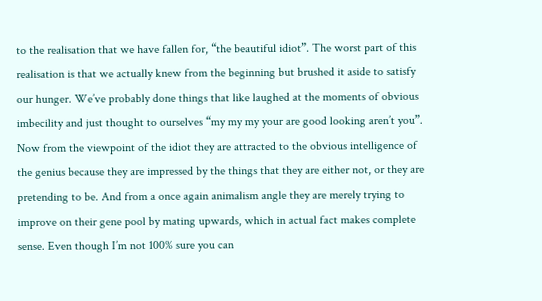to the realisation that we have fallen for, “the beautiful idiot”. The worst part of this realisation is that we actually knew from the beginning but brushed it aside to satisfy our hunger. We’ve probably done things that like laughed at the moments of obvious imbecility and just thought to ourselves “my my my your are good looking aren’t you”. Now from the viewpoint of the idiot they are attracted to the obvious intelligence of the genius because they are impressed by the things that they are either not, or they are pretending to be. And from a once again animalism angle they are merely trying to improve on their gene pool by mating upwards, which in actual fact makes complete sense. Even though I’m not 100% sure you can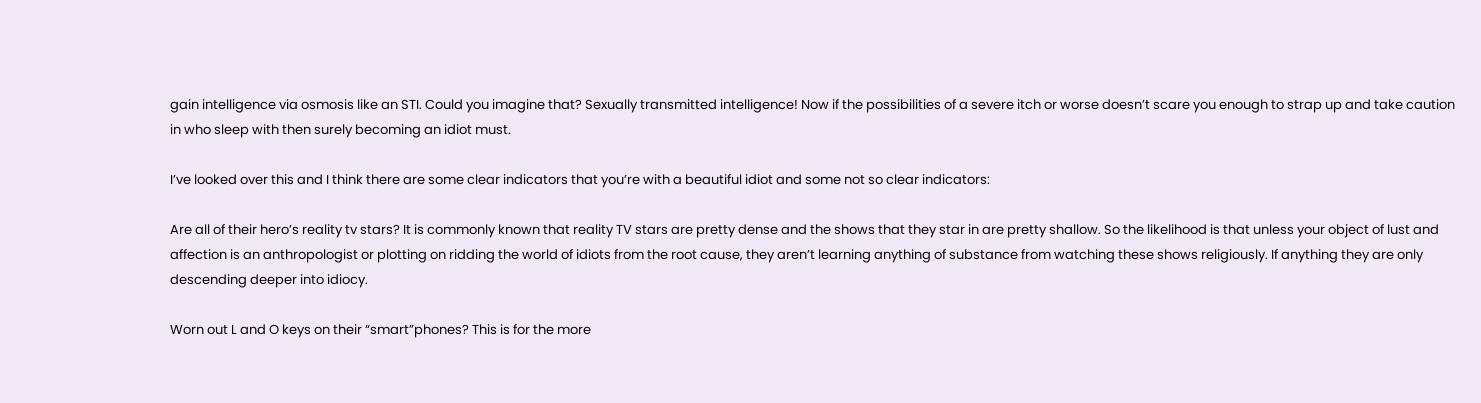gain intelligence via osmosis like an STI. Could you imagine that? Sexually transmitted intelligence! Now if the possibilities of a severe itch or worse doesn’t scare you enough to strap up and take caution in who sleep with then surely becoming an idiot must.

I’ve looked over this and I think there are some clear indicators that you’re with a beautiful idiot and some not so clear indicators:

Are all of their hero’s reality tv stars? It is commonly known that reality TV stars are pretty dense and the shows that they star in are pretty shallow. So the likelihood is that unless your object of lust and affection is an anthropologist or plotting on ridding the world of idiots from the root cause, they aren’t learning anything of substance from watching these shows religiously. If anything they are only descending deeper into idiocy.

Worn out L and O keys on their “smart”phones? This is for the more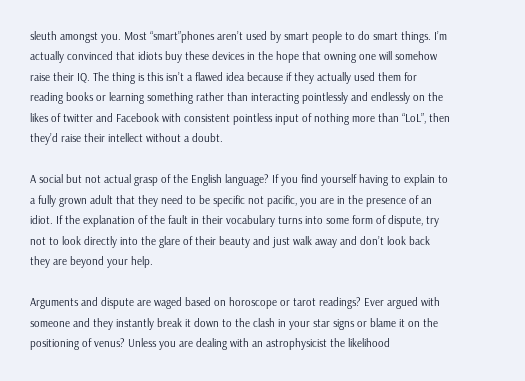sleuth amongst you. Most “smart”phones aren’t used by smart people to do smart things. I’m actually convinced that idiots buy these devices in the hope that owning one will somehow raise their IQ. The thing is this isn’t a flawed idea because if they actually used them for reading books or learning something rather than interacting pointlessly and endlessly on the likes of twitter and Facebook with consistent pointless input of nothing more than “LoL”, then they’d raise their intellect without a doubt.

A social but not actual grasp of the English language? If you find yourself having to explain to a fully grown adult that they need to be specific not pacific, you are in the presence of an idiot. If the explanation of the fault in their vocabulary turns into some form of dispute, try not to look directly into the glare of their beauty and just walk away and don’t look back they are beyond your help.

Arguments and dispute are waged based on horoscope or tarot readings? Ever argued with someone and they instantly break it down to the clash in your star signs or blame it on the positioning of venus? Unless you are dealing with an astrophysicist the likelihood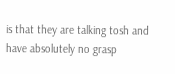is that they are talking tosh and have absolutely no grasp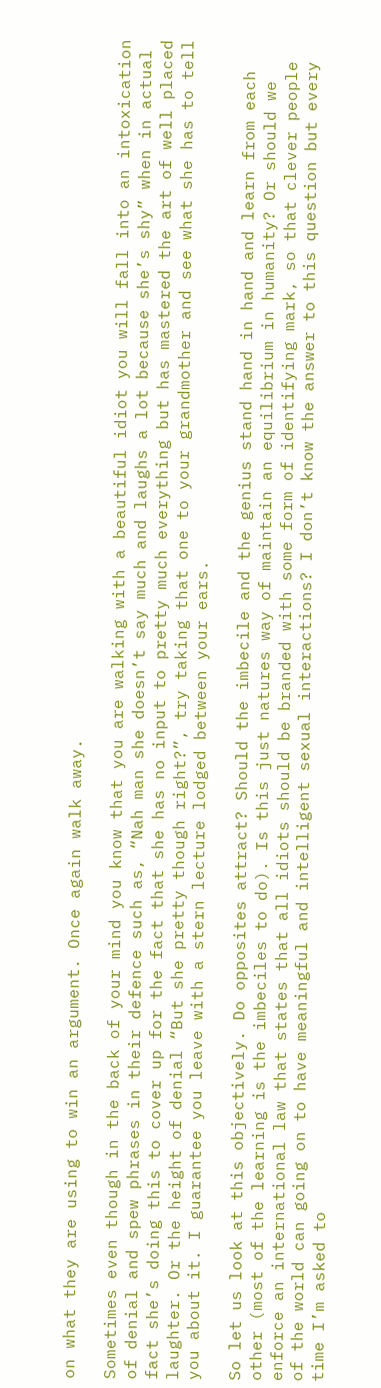on what they are using to win an argument. Once again walk away.

Sometimes even though in the back of your mind you know that you are walking with a beautiful idiot you will fall into an intoxication of denial and spew phrases in their defence such as, “Nah man she doesn’t say much and laughs a lot because she’s shy” when in actual fact she’s doing this to cover up for the fact that she has no input to pretty much everything but has mastered the art of well placed laughter. Or the height of denial “But she pretty though right?”, try taking that one to your grandmother and see what she has to tell you about it. I guarantee you leave with a stern lecture lodged between your ears.

So let us look at this objectively. Do opposites attract? Should the imbecile and the genius stand hand in hand and learn from each other (most of the learning is the imbeciles to do). Is this just natures way of maintain an equilibrium in humanity? Or should we enforce an international law that states that all idiots should be branded with some form of identifying mark, so that clever people of the world can going on to have meaningful and intelligent sexual interactions? I don’t know the answer to this question but every time I’m asked to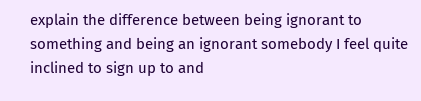explain the difference between being ignorant to something and being an ignorant somebody I feel quite inclined to sign up to and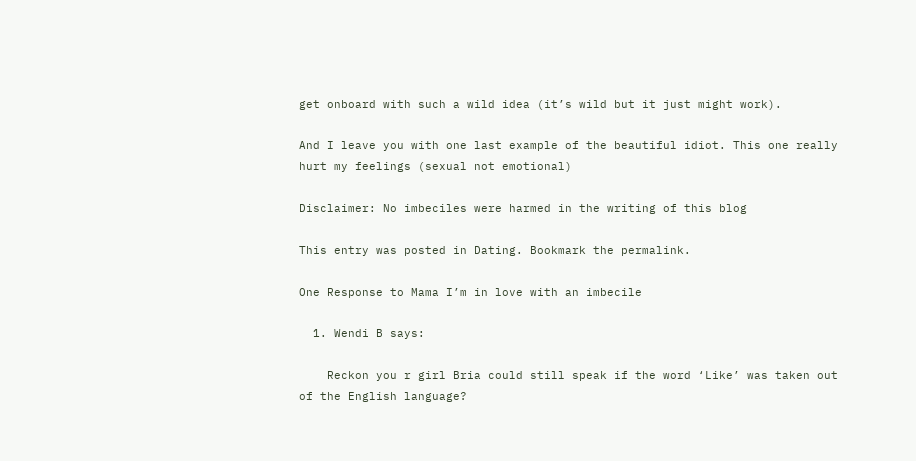get onboard with such a wild idea (it’s wild but it just might work).

And I leave you with one last example of the beautiful idiot. This one really hurt my feelings (sexual not emotional)

Disclaimer: No imbeciles were harmed in the writing of this blog

This entry was posted in Dating. Bookmark the permalink.

One Response to Mama I’m in love with an imbecile

  1. Wendi B says:

    Reckon you r girl Bria could still speak if the word ‘Like’ was taken out of the English language?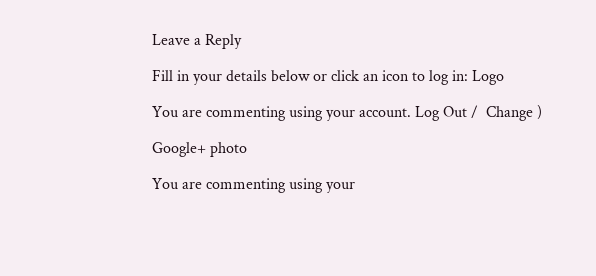Leave a Reply

Fill in your details below or click an icon to log in: Logo

You are commenting using your account. Log Out /  Change )

Google+ photo

You are commenting using your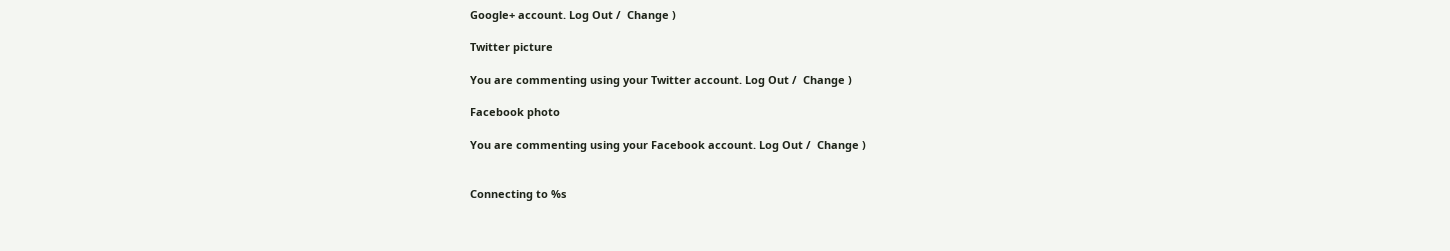Google+ account. Log Out /  Change )

Twitter picture

You are commenting using your Twitter account. Log Out /  Change )

Facebook photo

You are commenting using your Facebook account. Log Out /  Change )


Connecting to %s